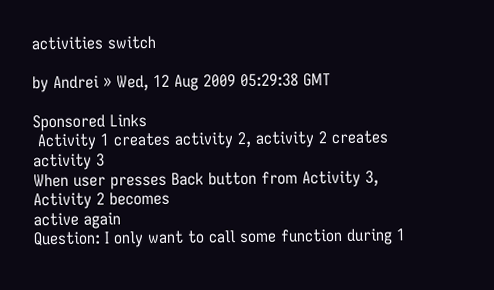activities switch

by Andrei » Wed, 12 Aug 2009 05:29:38 GMT

Sponsored Links
 Activity 1 creates activity 2, activity 2 creates activity 3
When user presses Back button from Activity 3, Activity 2 becomes
active again
Question: I only want to call some function during 1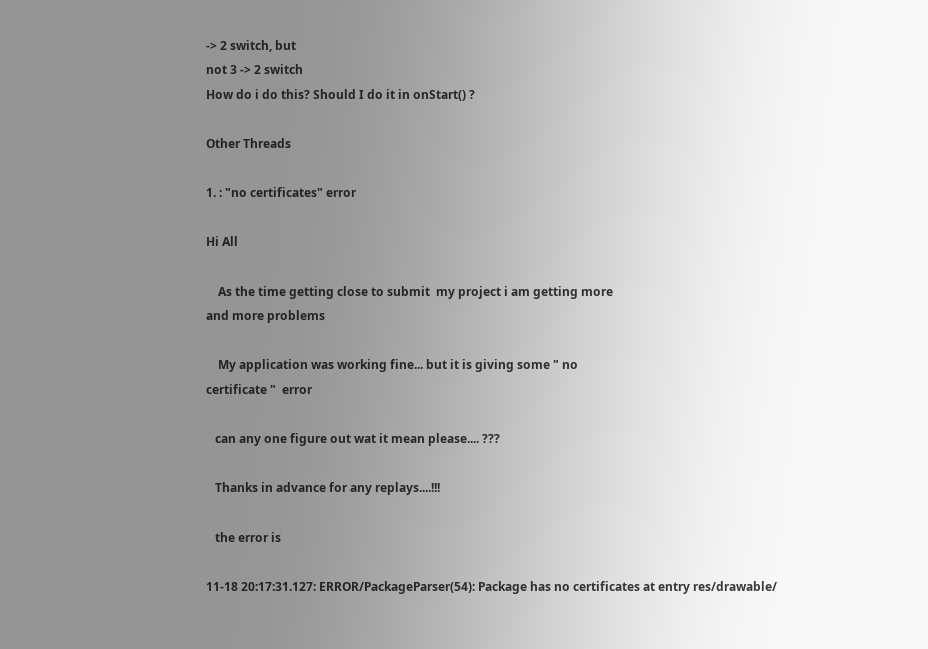-> 2 switch, but
not 3 -> 2 switch
How do i do this? Should I do it in onStart() ?

Other Threads

1. : "no certificates" error

Hi All

    As the time getting close to submit  my project i am getting more
and more problems

    My application was working fine... but it is giving some " no
certificate "  error

   can any one figure out wat it mean please.... ???

   Thanks in advance for any replays....!!!

   the error is

11-18 20:17:31.127: ERROR/PackageParser(54): Package has no certificates at entry res/drawable/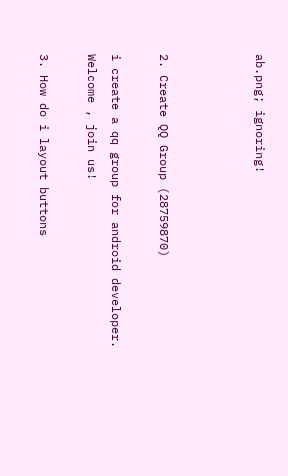ab.png; ignoring!



2. Create QQ Group (28759870)

i create a qq group for android developer.
Welcome , join us!

3. How do i layout buttons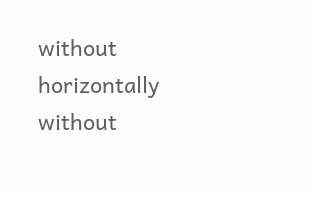without horizontally without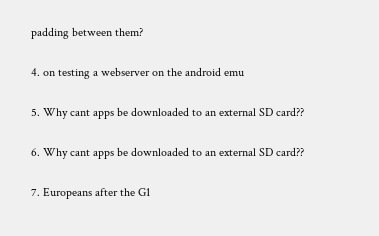padding between them?

4. on testing a webserver on the android emu

5. Why cant apps be downloaded to an external SD card??

6. Why cant apps be downloaded to an external SD card??

7. Europeans after the G1